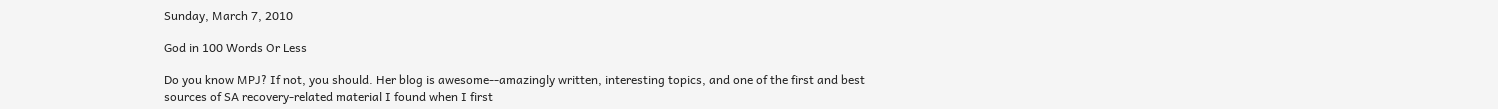Sunday, March 7, 2010

God in 100 Words Or Less

Do you know MPJ? If not, you should. Her blog is awesome--amazingly written, interesting topics, and one of the first and best sources of SA recovery-related material I found when I first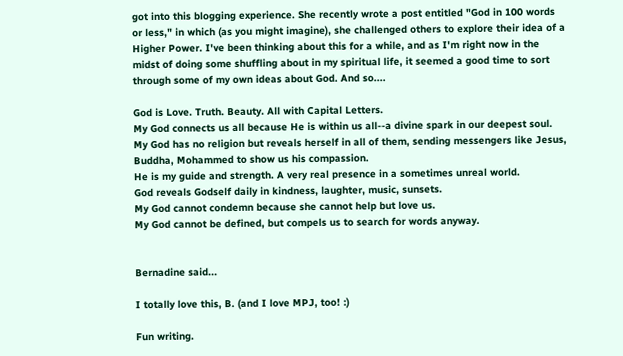got into this blogging experience. She recently wrote a post entitled "God in 100 words or less," in which (as you might imagine), she challenged others to explore their idea of a Higher Power. I've been thinking about this for a while, and as I'm right now in the midst of doing some shuffling about in my spiritual life, it seemed a good time to sort through some of my own ideas about God. And so....

God is Love. Truth. Beauty. All with Capital Letters.
My God connects us all because He is within us all--a divine spark in our deepest soul.
My God has no religion but reveals herself in all of them, sending messengers like Jesus, Buddha, Mohammed to show us his compassion.
He is my guide and strength. A very real presence in a sometimes unreal world.
God reveals Godself daily in kindness, laughter, music, sunsets.
My God cannot condemn because she cannot help but love us.
My God cannot be defined, but compels us to search for words anyway.


Bernadine said...

I totally love this, B. (and I love MPJ, too! :)

Fun writing.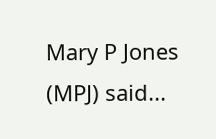Mary P Jones (MPJ) said...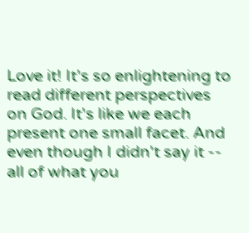Love it! It's so enlightening to read different perspectives on God. It's like we each present one small facet. And even though I didn't say it -- all of what you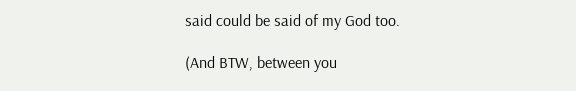said could be said of my God too.

(And BTW, between you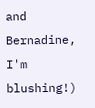and Bernadine, I'm blushing!)